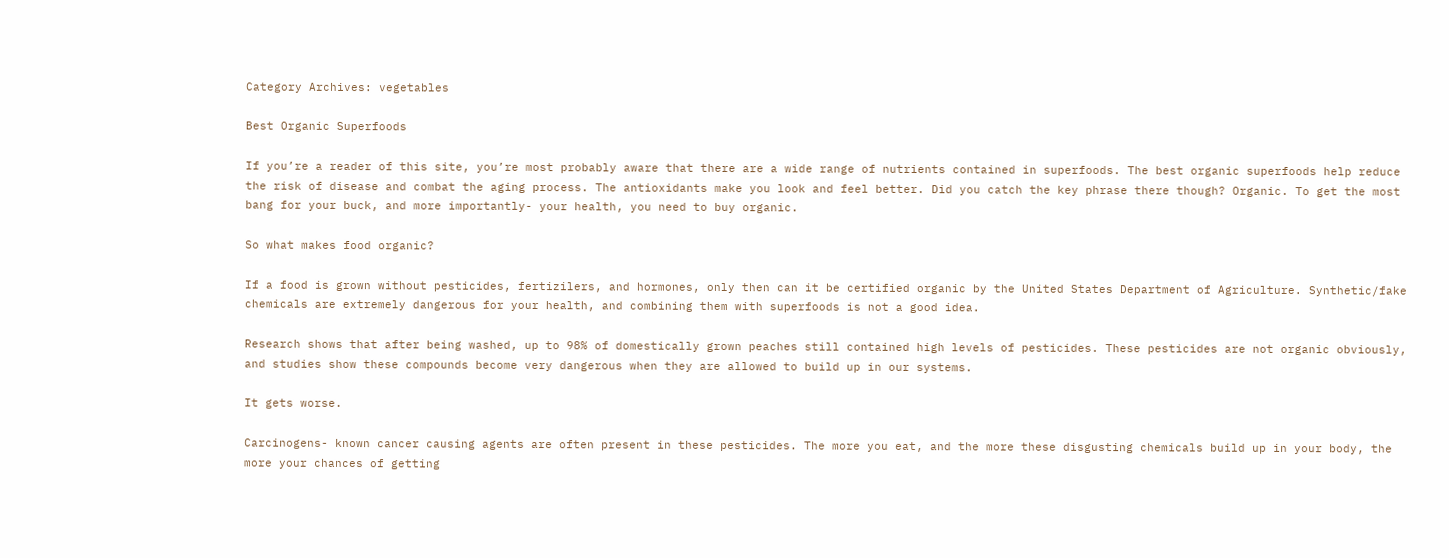Category Archives: vegetables

Best Organic Superfoods

If you’re a reader of this site, you’re most probably aware that there are a wide range of nutrients contained in superfoods. The best organic superfoods help reduce the risk of disease and combat the aging process. The antioxidants make you look and feel better. Did you catch the key phrase there though? Organic. To get the most bang for your buck, and more importantly- your health, you need to buy organic.

So what makes food organic?

If a food is grown without pesticides, fertizilers, and hormones, only then can it be certified organic by the United States Department of Agriculture. Synthetic/fake chemicals are extremely dangerous for your health, and combining them with superfoods is not a good idea.

Research shows that after being washed, up to 98% of domestically grown peaches still contained high levels of pesticides. These pesticides are not organic obviously, and studies show these compounds become very dangerous when they are allowed to build up in our systems.

It gets worse.

Carcinogens- known cancer causing agents are often present in these pesticides. The more you eat, and the more these disgusting chemicals build up in your body, the more your chances of getting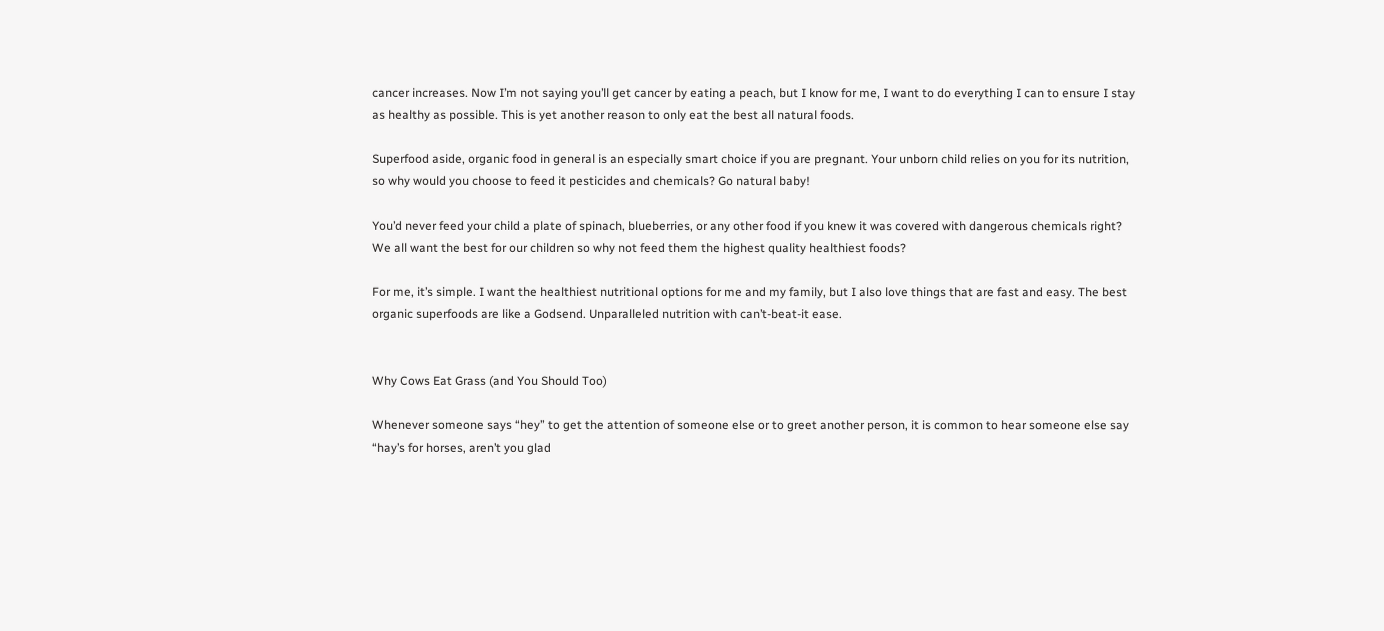cancer increases. Now I’m not saying you’ll get cancer by eating a peach, but I know for me, I want to do everything I can to ensure I stay as healthy as possible. This is yet another reason to only eat the best all natural foods.

Superfood aside, organic food in general is an especially smart choice if you are pregnant. Your unborn child relies on you for its nutrition, so why would you choose to feed it pesticides and chemicals? Go natural baby!

You’d never feed your child a plate of spinach, blueberries, or any other food if you knew it was covered with dangerous chemicals right? We all want the best for our children so why not feed them the highest quality healthiest foods?

For me, it’s simple. I want the healthiest nutritional options for me and my family, but I also love things that are fast and easy. The best organic superfoods are like a Godsend. Unparalleled nutrition with can’t-beat-it ease.


Why Cows Eat Grass (and You Should Too)

Whenever someone says “hey” to get the attention of someone else or to greet another person, it is common to hear someone else say “hay’s for horses, aren’t you glad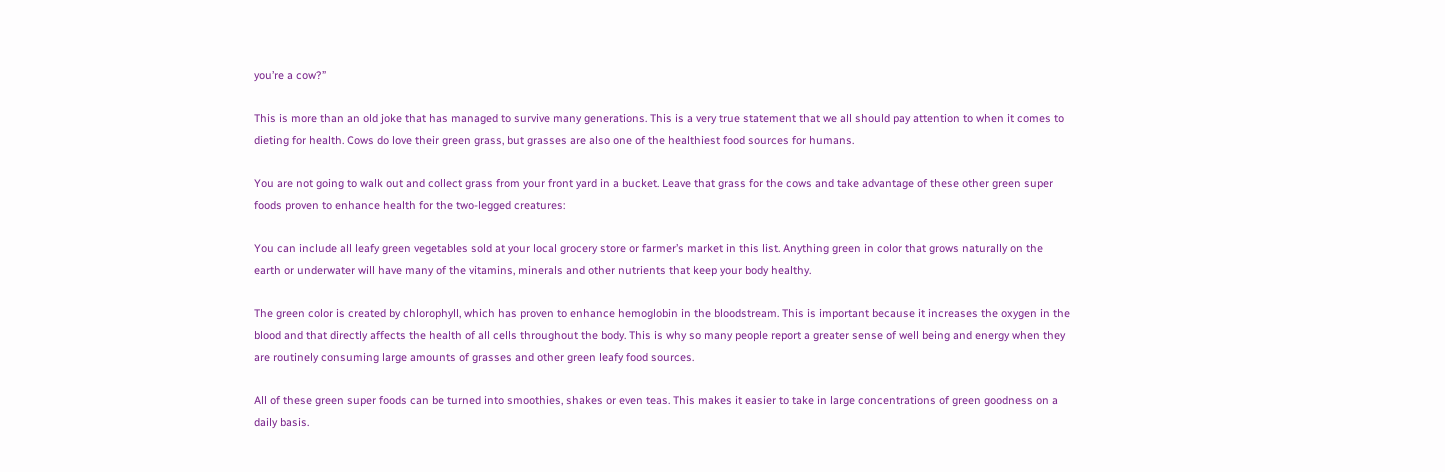you’re a cow?”

This is more than an old joke that has managed to survive many generations. This is a very true statement that we all should pay attention to when it comes to dieting for health. Cows do love their green grass, but grasses are also one of the healthiest food sources for humans.

You are not going to walk out and collect grass from your front yard in a bucket. Leave that grass for the cows and take advantage of these other green super foods proven to enhance health for the two-legged creatures:

You can include all leafy green vegetables sold at your local grocery store or farmer’s market in this list. Anything green in color that grows naturally on the earth or underwater will have many of the vitamins, minerals and other nutrients that keep your body healthy.

The green color is created by chlorophyll, which has proven to enhance hemoglobin in the bloodstream. This is important because it increases the oxygen in the blood and that directly affects the health of all cells throughout the body. This is why so many people report a greater sense of well being and energy when they are routinely consuming large amounts of grasses and other green leafy food sources.

All of these green super foods can be turned into smoothies, shakes or even teas. This makes it easier to take in large concentrations of green goodness on a daily basis.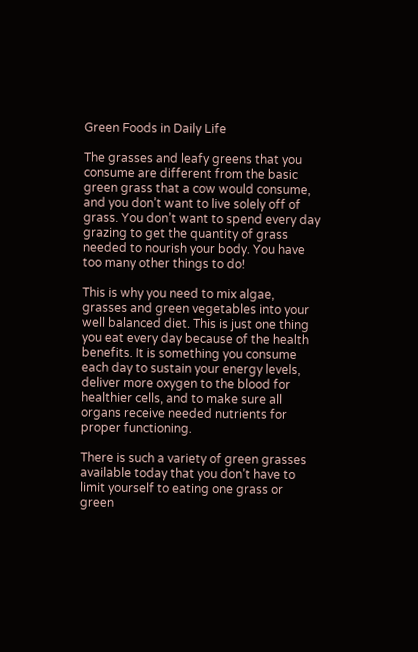Green Foods in Daily Life

The grasses and leafy greens that you consume are different from the basic green grass that a cow would consume, and you don’t want to live solely off of grass. You don’t want to spend every day grazing to get the quantity of grass needed to nourish your body. You have too many other things to do!

This is why you need to mix algae, grasses and green vegetables into your well balanced diet. This is just one thing you eat every day because of the health benefits. It is something you consume each day to sustain your energy levels, deliver more oxygen to the blood for healthier cells, and to make sure all organs receive needed nutrients for proper functioning.

There is such a variety of green grasses available today that you don’t have to limit yourself to eating one grass or green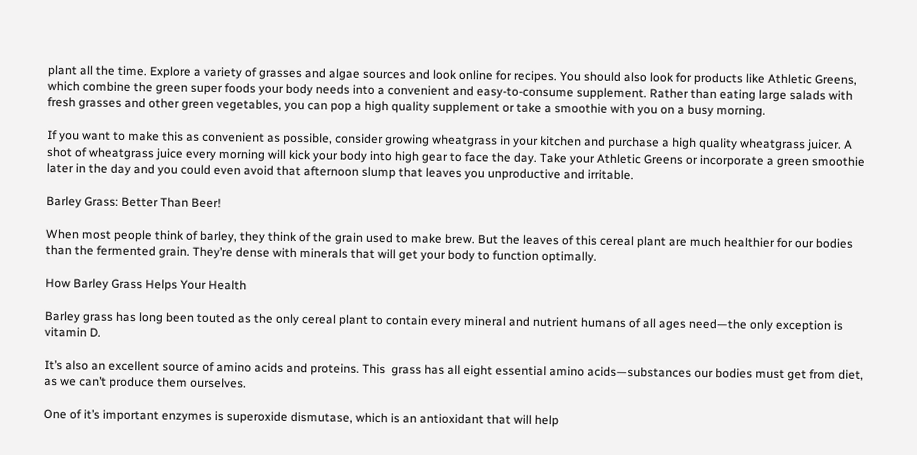plant all the time. Explore a variety of grasses and algae sources and look online for recipes. You should also look for products like Athletic Greens, which combine the green super foods your body needs into a convenient and easy-to-consume supplement. Rather than eating large salads with fresh grasses and other green vegetables, you can pop a high quality supplement or take a smoothie with you on a busy morning.

If you want to make this as convenient as possible, consider growing wheatgrass in your kitchen and purchase a high quality wheatgrass juicer. A shot of wheatgrass juice every morning will kick your body into high gear to face the day. Take your Athletic Greens or incorporate a green smoothie later in the day and you could even avoid that afternoon slump that leaves you unproductive and irritable.

Barley Grass: Better Than Beer!

When most people think of barley, they think of the grain used to make brew. But the leaves of this cereal plant are much healthier for our bodies than the fermented grain. They’re dense with minerals that will get your body to function optimally.

How Barley Grass Helps Your Health

Barley grass has long been touted as the only cereal plant to contain every mineral and nutrient humans of all ages need—the only exception is vitamin D.

It’s also an excellent source of amino acids and proteins. This  grass has all eight essential amino acids—substances our bodies must get from diet, as we can’t produce them ourselves.

One of it’s important enzymes is superoxide dismutase, which is an antioxidant that will help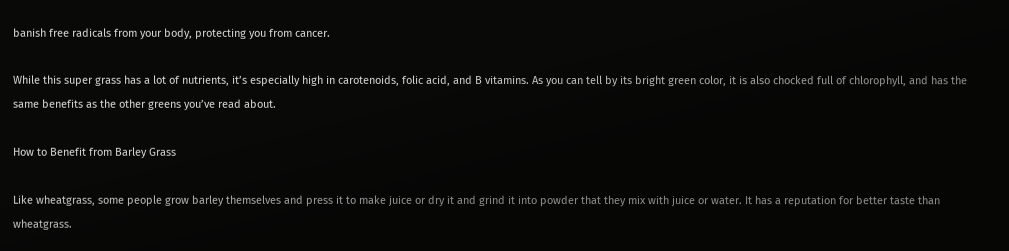banish free radicals from your body, protecting you from cancer.

While this super grass has a lot of nutrients, it’s especially high in carotenoids, folic acid, and B vitamins. As you can tell by its bright green color, it is also chocked full of chlorophyll, and has the same benefits as the other greens you’ve read about.

How to Benefit from Barley Grass

Like wheatgrass, some people grow barley themselves and press it to make juice or dry it and grind it into powder that they mix with juice or water. It has a reputation for better taste than wheatgrass.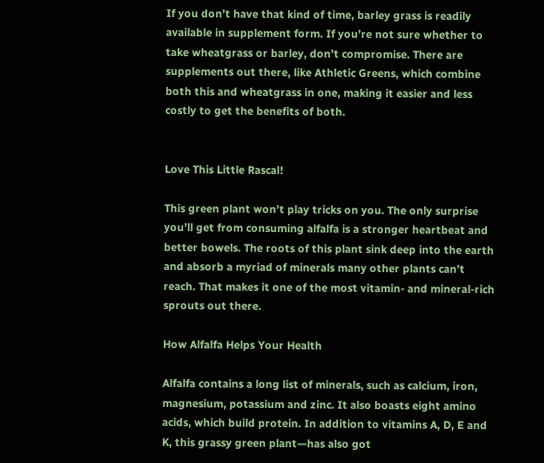If you don’t have that kind of time, barley grass is readily available in supplement form. If you’re not sure whether to take wheatgrass or barley, don’t compromise. There are supplements out there, like Athletic Greens, which combine both this and wheatgrass in one, making it easier and less costly to get the benefits of both.


Love This Little Rascal!

This green plant won’t play tricks on you. The only surprise you’ll get from consuming alfalfa is a stronger heartbeat and better bowels. The roots of this plant sink deep into the earth and absorb a myriad of minerals many other plants can’t reach. That makes it one of the most vitamin- and mineral-rich sprouts out there.

How Alfalfa Helps Your Health

Alfalfa contains a long list of minerals, such as calcium, iron, magnesium, potassium and zinc. It also boasts eight amino acids, which build protein. In addition to vitamins A, D, E and K, this grassy green plant—has also got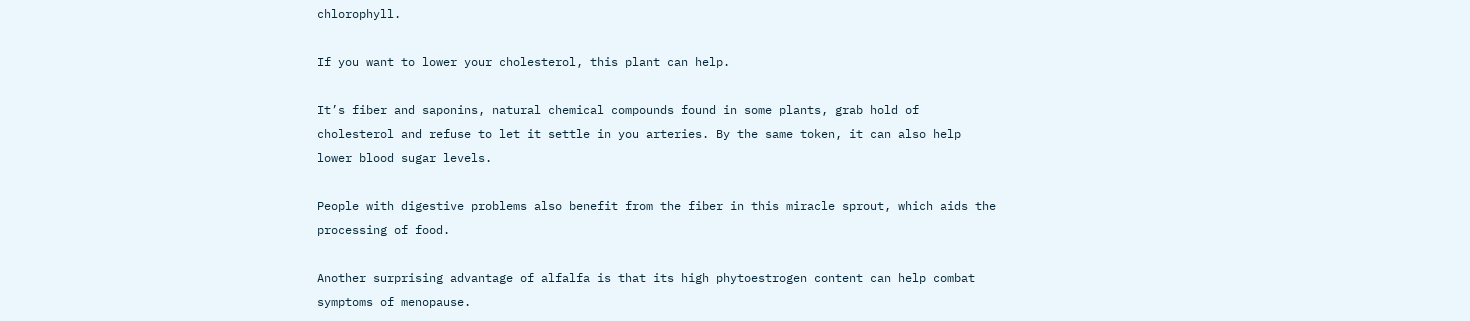chlorophyll.

If you want to lower your cholesterol, this plant can help.

It’s fiber and saponins, natural chemical compounds found in some plants, grab hold of cholesterol and refuse to let it settle in you arteries. By the same token, it can also help lower blood sugar levels.

People with digestive problems also benefit from the fiber in this miracle sprout, which aids the processing of food.

Another surprising advantage of alfalfa is that its high phytoestrogen content can help combat symptoms of menopause.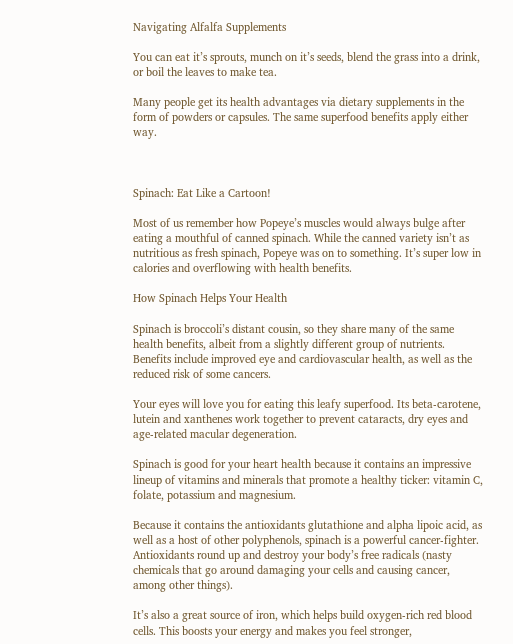Navigating Alfalfa Supplements

You can eat it’s sprouts, munch on it’s seeds, blend the grass into a drink, or boil the leaves to make tea.

Many people get its health advantages via dietary supplements in the form of powders or capsules. The same superfood benefits apply either way.



Spinach: Eat Like a Cartoon!

Most of us remember how Popeye’s muscles would always bulge after eating a mouthful of canned spinach. While the canned variety isn’t as nutritious as fresh spinach, Popeye was on to something. It’s super low in calories and overflowing with health benefits.

How Spinach Helps Your Health

Spinach is broccoli’s distant cousin, so they share many of the same health benefits, albeit from a slightly different group of nutrients. Benefits include improved eye and cardiovascular health, as well as the reduced risk of some cancers.

Your eyes will love you for eating this leafy superfood. Its beta-carotene, lutein and xanthenes work together to prevent cataracts, dry eyes and age-related macular degeneration.

Spinach is good for your heart health because it contains an impressive lineup of vitamins and minerals that promote a healthy ticker: vitamin C, folate, potassium and magnesium.

Because it contains the antioxidants glutathione and alpha lipoic acid, as well as a host of other polyphenols, spinach is a powerful cancer-fighter. Antioxidants round up and destroy your body’s free radicals (nasty chemicals that go around damaging your cells and causing cancer, among other things).

It’s also a great source of iron, which helps build oxygen-rich red blood cells. This boosts your energy and makes you feel stronger,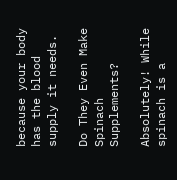because your body has the blood supply it needs.

Do They Even Make Spinach Supplements?

Absolutely! While spinach is a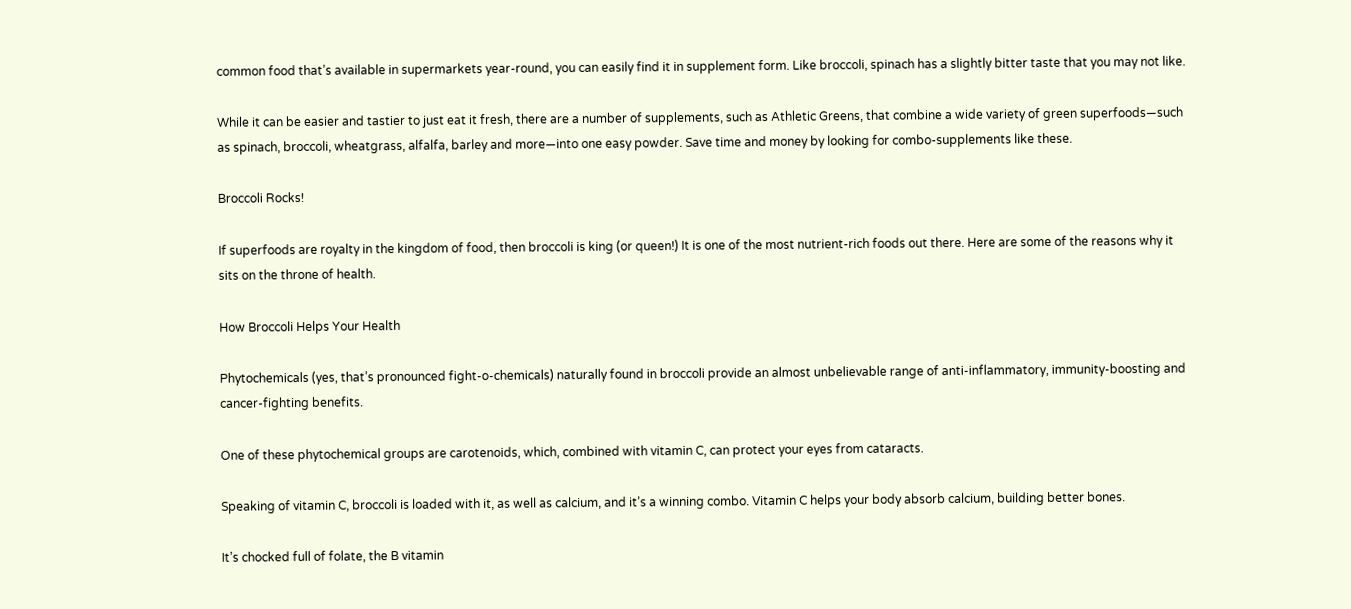common food that’s available in supermarkets year-round, you can easily find it in supplement form. Like broccoli, spinach has a slightly bitter taste that you may not like.

While it can be easier and tastier to just eat it fresh, there are a number of supplements, such as Athletic Greens, that combine a wide variety of green superfoods—such as spinach, broccoli, wheatgrass, alfalfa, barley and more—into one easy powder. Save time and money by looking for combo-supplements like these.

Broccoli Rocks!

If superfoods are royalty in the kingdom of food, then broccoli is king (or queen!) It is one of the most nutrient-rich foods out there. Here are some of the reasons why it sits on the throne of health.

How Broccoli Helps Your Health

Phytochemicals (yes, that’s pronounced fight-o-chemicals) naturally found in broccoli provide an almost unbelievable range of anti-inflammatory, immunity-boosting and cancer-fighting benefits.

One of these phytochemical groups are carotenoids, which, combined with vitamin C, can protect your eyes from cataracts.

Speaking of vitamin C, broccoli is loaded with it, as well as calcium, and it’s a winning combo. Vitamin C helps your body absorb calcium, building better bones.

It’s chocked full of folate, the B vitamin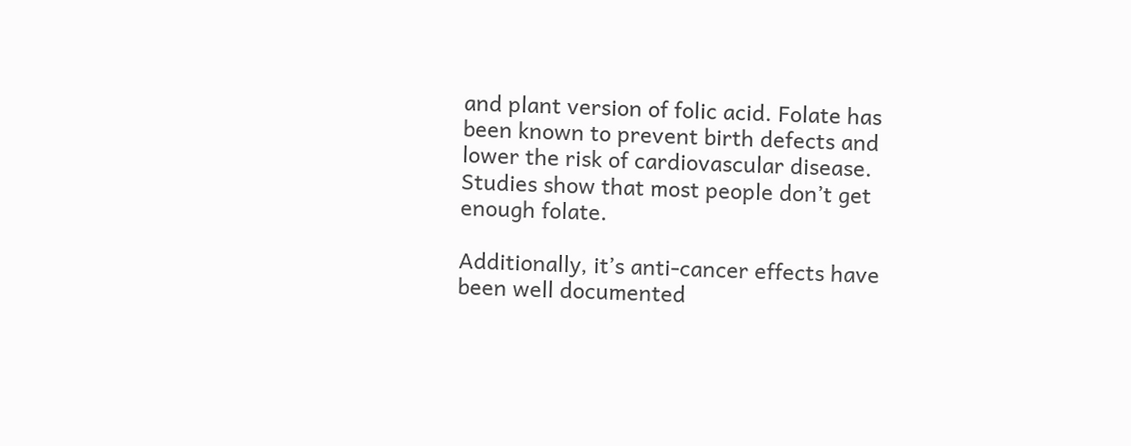and plant version of folic acid. Folate has been known to prevent birth defects and lower the risk of cardiovascular disease. Studies show that most people don’t get enough folate.

Additionally, it’s anti-cancer effects have been well documented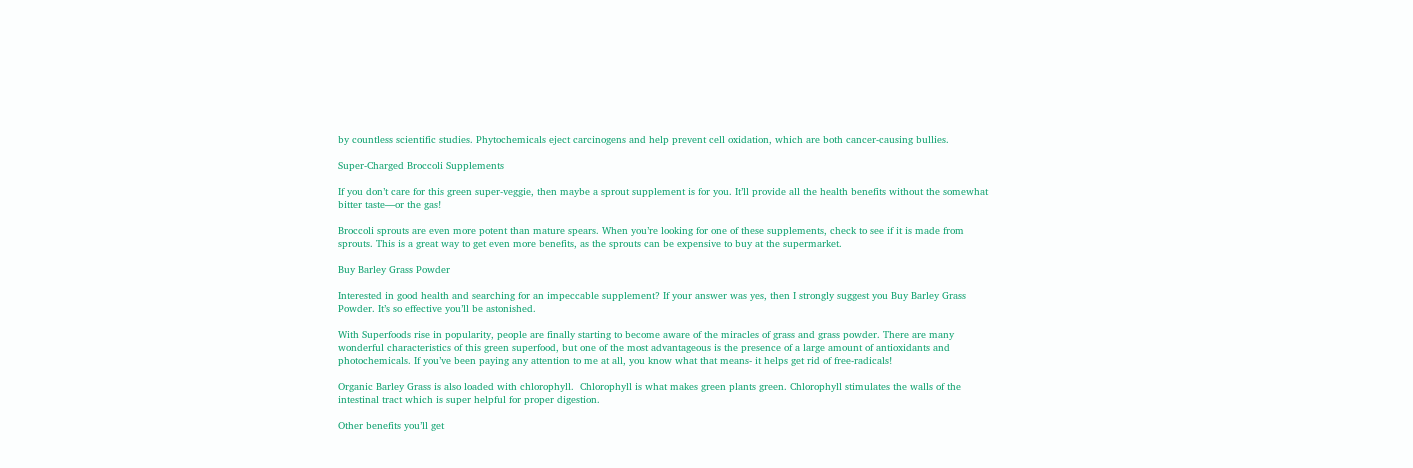by countless scientific studies. Phytochemicals eject carcinogens and help prevent cell oxidation, which are both cancer-causing bullies.

Super-Charged Broccoli Supplements

If you don’t care for this green super-veggie, then maybe a sprout supplement is for you. It’ll provide all the health benefits without the somewhat bitter taste—or the gas!

Broccoli sprouts are even more potent than mature spears. When you’re looking for one of these supplements, check to see if it is made from sprouts. This is a great way to get even more benefits, as the sprouts can be expensive to buy at the supermarket.

Buy Barley Grass Powder

Interested in good health and searching for an impeccable supplement? If your answer was yes, then I strongly suggest you Buy Barley Grass Powder. It’s so effective you’ll be astonished.

With Superfoods rise in popularity, people are finally starting to become aware of the miracles of grass and grass powder. There are many wonderful characteristics of this green superfood, but one of the most advantageous is the presence of a large amount of antioxidants and photochemicals. If you’ve been paying any attention to me at all, you know what that means- it helps get rid of free-radicals!

Organic Barley Grass is also loaded with chlorophyll.  Chlorophyll is what makes green plants green. Chlorophyll stimulates the walls of the intestinal tract which is super helpful for proper digestion.

Other benefits you’ll get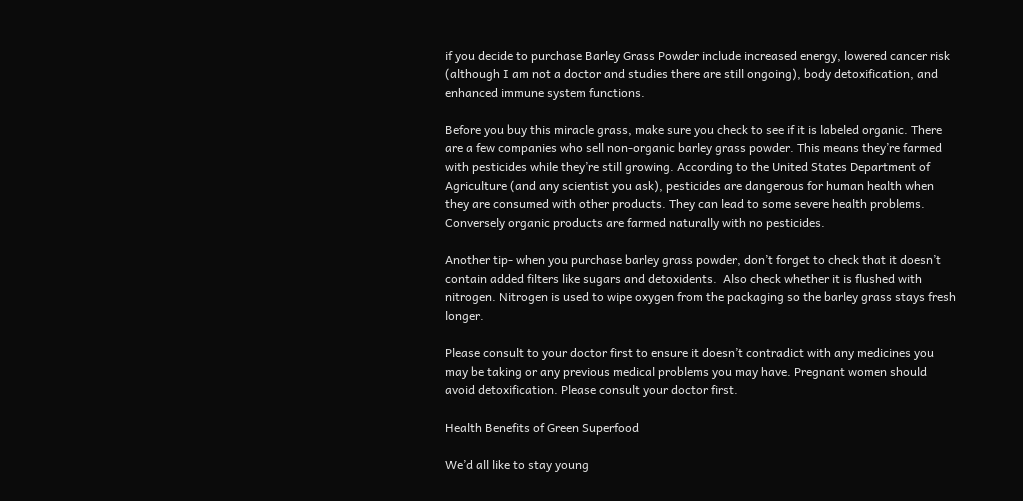if you decide to purchase Barley Grass Powder include increased energy, lowered cancer risk (although I am not a doctor and studies there are still ongoing), body detoxification, and enhanced immune system functions.

Before you buy this miracle grass, make sure you check to see if it is labeled organic. There are a few companies who sell non-organic barley grass powder. This means they’re farmed with pesticides while they’re still growing. According to the United States Department of Agriculture (and any scientist you ask), pesticides are dangerous for human health when they are consumed with other products. They can lead to some severe health problems. Conversely organic products are farmed naturally with no pesticides.

Another tip- when you purchase barley grass powder, don’t forget to check that it doesn’t contain added filters like sugars and detoxidents.  Also check whether it is flushed with nitrogen. Nitrogen is used to wipe oxygen from the packaging so the barley grass stays fresh longer.

Please consult to your doctor first to ensure it doesn’t contradict with any medicines you may be taking or any previous medical problems you may have. Pregnant women should avoid detoxification. Please consult your doctor first.

Health Benefits of Green Superfood

We’d all like to stay young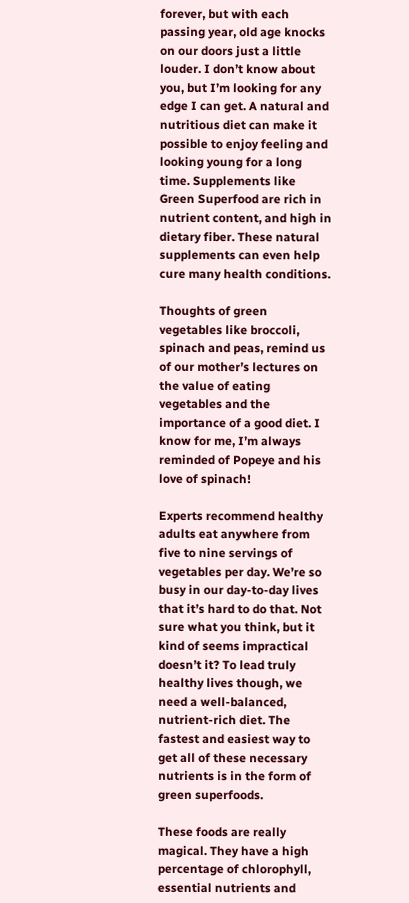forever, but with each passing year, old age knocks on our doors just a little louder. I don’t know about you, but I’m looking for any edge I can get. A natural and nutritious diet can make it possible to enjoy feeling and looking young for a long time. Supplements like Green Superfood are rich in nutrient content, and high in dietary fiber. These natural supplements can even help cure many health conditions.

Thoughts of green vegetables like broccoli, spinach and peas, remind us of our mother’s lectures on the value of eating vegetables and the importance of a good diet. I know for me, I’m always reminded of Popeye and his love of spinach!

Experts recommend healthy adults eat anywhere from five to nine servings of vegetables per day. We’re so busy in our day-to-day lives that it’s hard to do that. Not sure what you think, but it kind of seems impractical doesn’t it? To lead truly healthy lives though, we need a well-balanced, nutrient-rich diet. The fastest and easiest way to get all of these necessary nutrients is in the form of green superfoods.

These foods are really magical. They have a high percentage of chlorophyll, essential nutrients and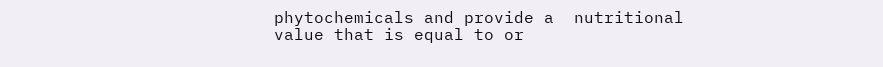phytochemicals and provide a  nutritional value that is equal to or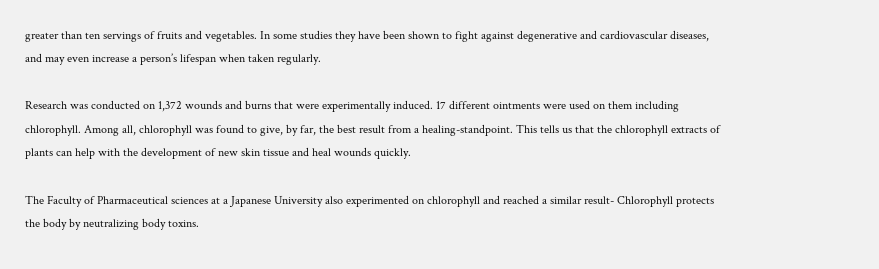greater than ten servings of fruits and vegetables. In some studies they have been shown to fight against degenerative and cardiovascular diseases, and may even increase a person’s lifespan when taken regularly.

Research was conducted on 1,372 wounds and burns that were experimentally induced. 17 different ointments were used on them including chlorophyll. Among all, chlorophyll was found to give, by far, the best result from a healing-standpoint. This tells us that the chlorophyll extracts of plants can help with the development of new skin tissue and heal wounds quickly.

The Faculty of Pharmaceutical sciences at a Japanese University also experimented on chlorophyll and reached a similar result- Chlorophyll protects the body by neutralizing body toxins.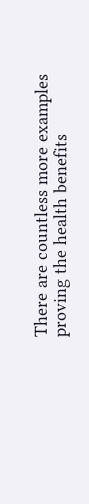There are countless more examples proving the health benefits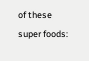of these super foods: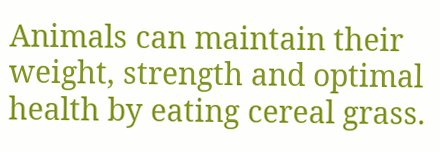Animals can maintain their weight, strength and optimal health by eating cereal grass.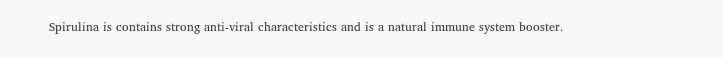Spirulina is contains strong anti-viral characteristics and is a natural immune system booster.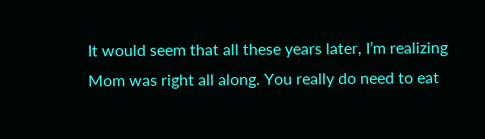It would seem that all these years later, I’m realizing Mom was right all along. You really do need to eat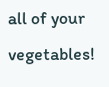all of your vegetables!